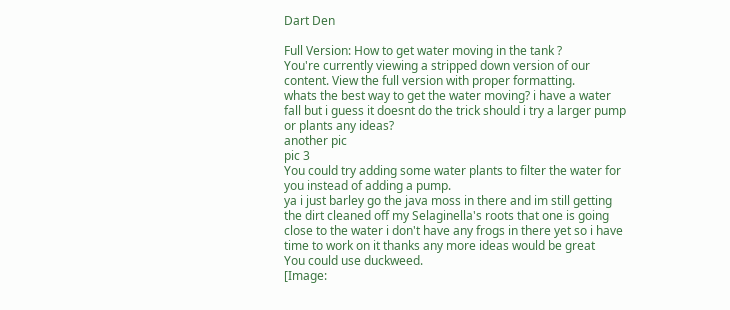Dart Den

Full Version: How to get water moving in the tank ?
You're currently viewing a stripped down version of our content. View the full version with proper formatting.
whats the best way to get the water moving? i have a water fall but i guess it doesnt do the trick should i try a larger pump or plants any ideas?
another pic
pic 3
You could try adding some water plants to filter the water for you instead of adding a pump.
ya i just barley go the java moss in there and im still getting the dirt cleaned off my Selaginella's roots that one is going close to the water i don't have any frogs in there yet so i have time to work on it thanks any more ideas would be great
You could use duckweed.
[Image: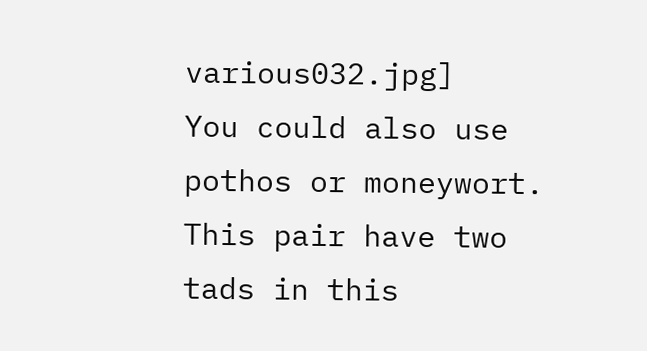various032.jpg]
You could also use pothos or moneywort. This pair have two tads in this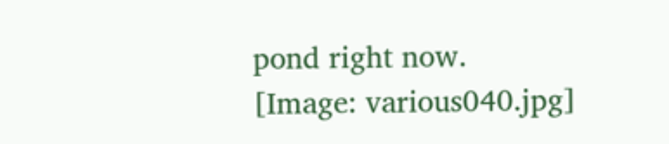pond right now.
[Image: various040.jpg]